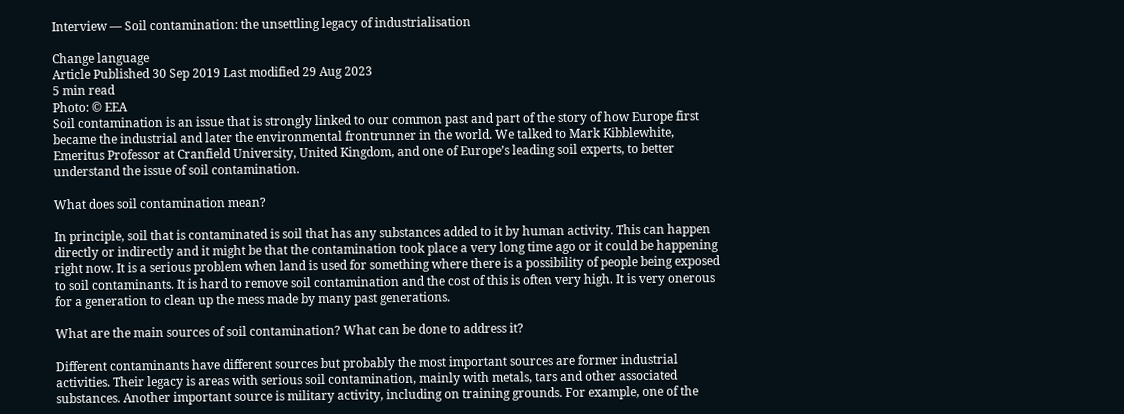Interview — Soil contamination: the unsettling legacy of industrialisation

Change language
Article Published 30 Sep 2019 Last modified 29 Aug 2023
5 min read
Photo: © EEA
Soil contamination is an issue that is strongly linked to our common past and part of the story of how Europe first became the industrial and later the environmental frontrunner in the world. We talked to Mark Kibblewhite, Emeritus Professor at Cranfield University, United Kingdom, and one of Europe’s leading soil experts, to better understand the issue of soil contamination.

What does soil contamination mean?

In principle, soil that is contaminated is soil that has any substances added to it by human activity. This can happen directly or indirectly and it might be that the contamination took place a very long time ago or it could be happening right now. It is a serious problem when land is used for something where there is a possibility of people being exposed to soil contaminants. It is hard to remove soil contamination and the cost of this is often very high. It is very onerous for a generation to clean up the mess made by many past generations.

What are the main sources of soil contamination? What can be done to address it?

Different contaminants have different sources but probably the most important sources are former industrial activities. Their legacy is areas with serious soil contamination, mainly with metals, tars and other associated substances. Another important source is military activity, including on training grounds. For example, one of the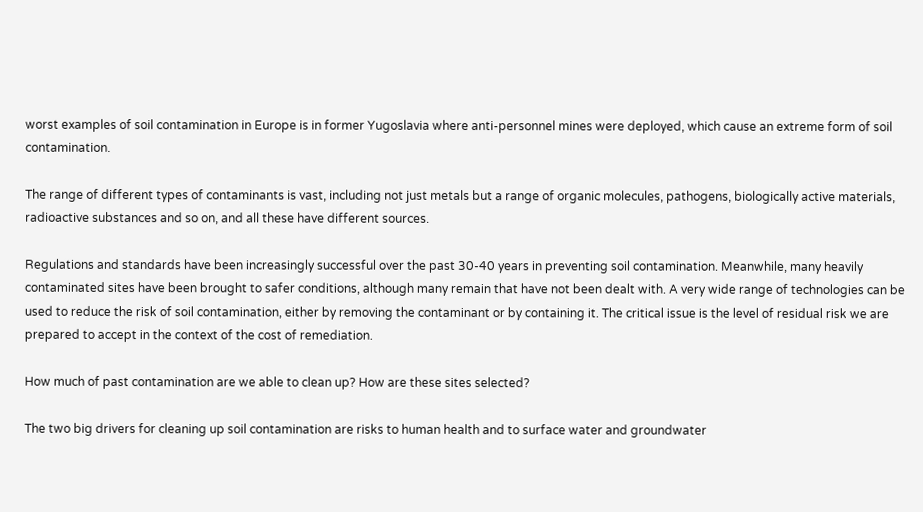worst examples of soil contamination in Europe is in former Yugoslavia where anti-personnel mines were deployed, which cause an extreme form of soil contamination.

The range of different types of contaminants is vast, including not just metals but a range of organic molecules, pathogens, biologically active materials, radioactive substances and so on, and all these have different sources.

Regulations and standards have been increasingly successful over the past 30-40 years in preventing soil contamination. Meanwhile, many heavily contaminated sites have been brought to safer conditions, although many remain that have not been dealt with. A very wide range of technologies can be used to reduce the risk of soil contamination, either by removing the contaminant or by containing it. The critical issue is the level of residual risk we are prepared to accept in the context of the cost of remediation.

How much of past contamination are we able to clean up? How are these sites selected?

The two big drivers for cleaning up soil contamination are risks to human health and to surface water and groundwater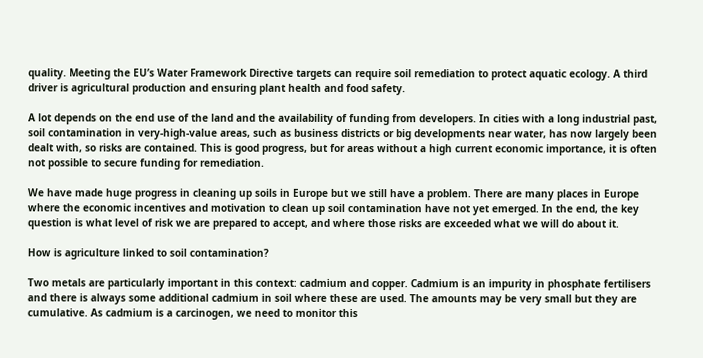quality. Meeting the EU’s Water Framework Directive targets can require soil remediation to protect aquatic ecology. A third driver is agricultural production and ensuring plant health and food safety.

A lot depends on the end use of the land and the availability of funding from developers. In cities with a long industrial past, soil contamination in very-high-value areas, such as business districts or big developments near water, has now largely been dealt with, so risks are contained. This is good progress, but for areas without a high current economic importance, it is often not possible to secure funding for remediation.

We have made huge progress in cleaning up soils in Europe but we still have a problem. There are many places in Europe where the economic incentives and motivation to clean up soil contamination have not yet emerged. In the end, the key question is what level of risk we are prepared to accept, and where those risks are exceeded what we will do about it.

How is agriculture linked to soil contamination?

Two metals are particularly important in this context: cadmium and copper. Cadmium is an impurity in phosphate fertilisers and there is always some additional cadmium in soil where these are used. The amounts may be very small but they are cumulative. As cadmium is a carcinogen, we need to monitor this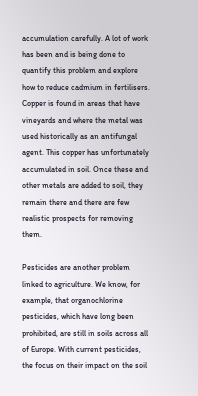accumulation carefully. A lot of work has been and is being done to quantify this problem and explore how to reduce cadmium in fertilisers. Copper is found in areas that have vineyards and where the metal was used historically as an antifungal agent. This copper has unfortunately accumulated in soil. Once these and other metals are added to soil, they remain there and there are few realistic prospects for removing them.

Pesticides are another problem linked to agriculture. We know, for example, that organochlorine pesticides, which have long been prohibited, are still in soils across all of Europe. With current pesticides, the focus on their impact on the soil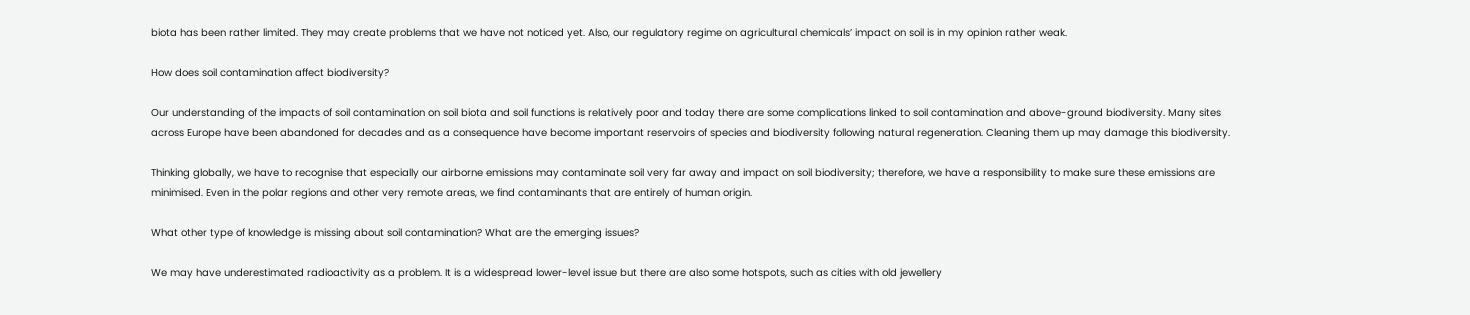biota has been rather limited. They may create problems that we have not noticed yet. Also, our regulatory regime on agricultural chemicals’ impact on soil is in my opinion rather weak.

How does soil contamination affect biodiversity?

Our understanding of the impacts of soil contamination on soil biota and soil functions is relatively poor and today there are some complications linked to soil contamination and above-ground biodiversity. Many sites across Europe have been abandoned for decades and as a consequence have become important reservoirs of species and biodiversity following natural regeneration. Cleaning them up may damage this biodiversity.

Thinking globally, we have to recognise that especially our airborne emissions may contaminate soil very far away and impact on soil biodiversity; therefore, we have a responsibility to make sure these emissions are minimised. Even in the polar regions and other very remote areas, we find contaminants that are entirely of human origin.

What other type of knowledge is missing about soil contamination? What are the emerging issues?

We may have underestimated radioactivity as a problem. It is a widespread lower-level issue but there are also some hotspots, such as cities with old jewellery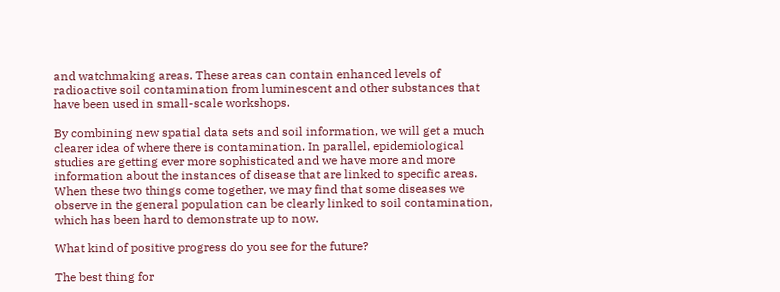and watchmaking areas. These areas can contain enhanced levels of radioactive soil contamination from luminescent and other substances that have been used in small-scale workshops.

By combining new spatial data sets and soil information, we will get a much clearer idea of where there is contamination. In parallel, epidemiological studies are getting ever more sophisticated and we have more and more information about the instances of disease that are linked to specific areas. When these two things come together, we may find that some diseases we observe in the general population can be clearly linked to soil contamination, which has been hard to demonstrate up to now.

What kind of positive progress do you see for the future?

The best thing for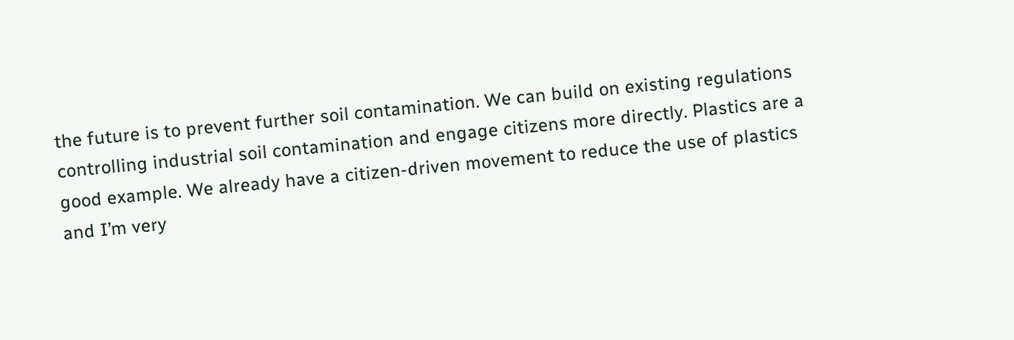the future is to prevent further soil contamination. We can build on existing regulations controlling industrial soil contamination and engage citizens more directly. Plastics are a good example. We already have a citizen-driven movement to reduce the use of plastics and I’m very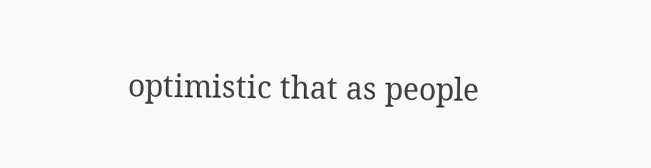optimistic that as people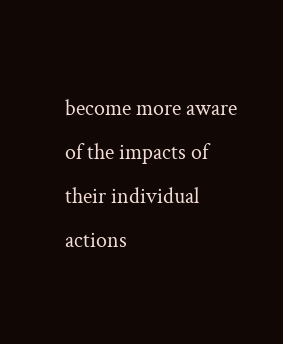become more aware of the impacts of their individual actions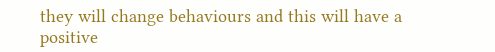they will change behaviours and this will have a positive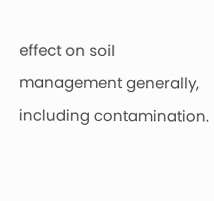effect on soil management generally, including contamination.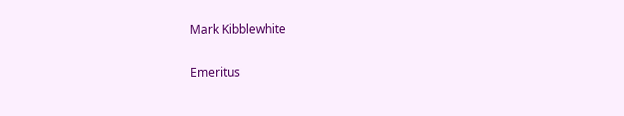Mark Kibblewhite

Emeritus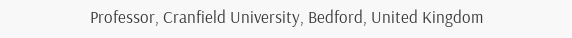Professor, Cranfield University, Bedford, United Kingdom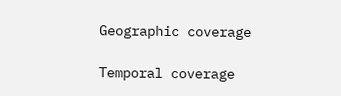Geographic coverage

Temporal coverage